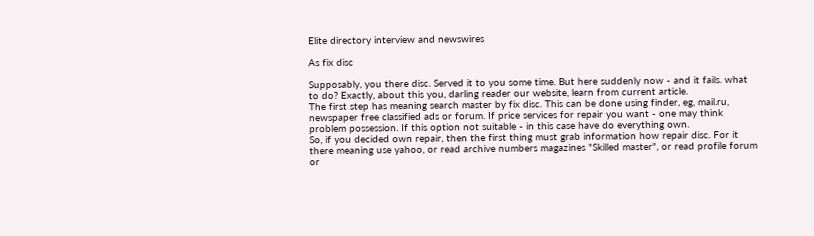Elite directory interview and newswires

As fix disc

Supposably, you there disc. Served it to you some time. But here suddenly now - and it fails. what to do? Exactly, about this you, darling reader our website, learn from current article.
The first step has meaning search master by fix disc. This can be done using finder, eg, mail.ru, newspaper free classified ads or forum. If price services for repair you want - one may think problem possession. If this option not suitable - in this case have do everything own.
So, if you decided own repair, then the first thing must grab information how repair disc. For it there meaning use yahoo, or read archive numbers magazines "Skilled master", or read profile forum or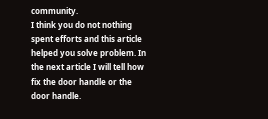community.
I think you do not nothing spent efforts and this article helped you solve problem. In the next article I will tell how fix the door handle or the door handle.